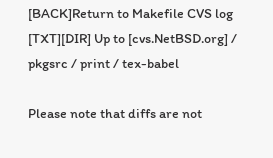[BACK]Return to Makefile CVS log [TXT][DIR] Up to [cvs.NetBSD.org] / pkgsrc / print / tex-babel

Please note that diffs are not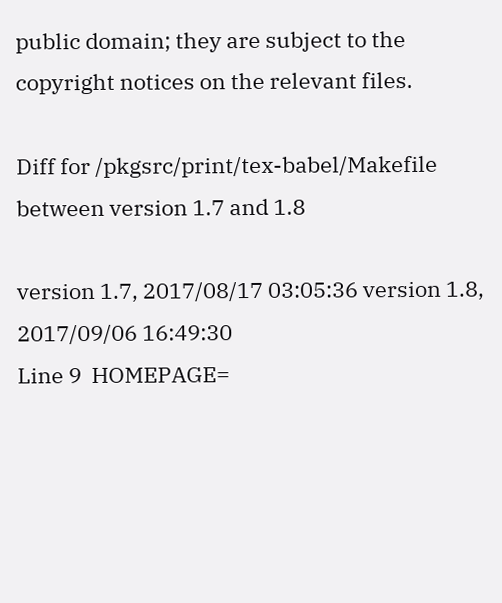public domain; they are subject to the copyright notices on the relevant files.

Diff for /pkgsrc/print/tex-babel/Makefile between version 1.7 and 1.8

version 1.7, 2017/08/17 03:05:36 version 1.8, 2017/09/06 16:49:30
Line 9  HOMEPAGE=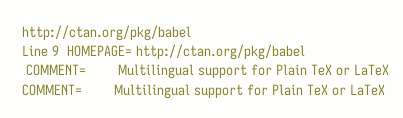http://ctan.org/pkg/babel
Line 9  HOMEPAGE= http://ctan.org/pkg/babel
 COMMENT=        Multilingual support for Plain TeX or LaTeX  COMMENT=        Multilingual support for Plain TeX or LaTeX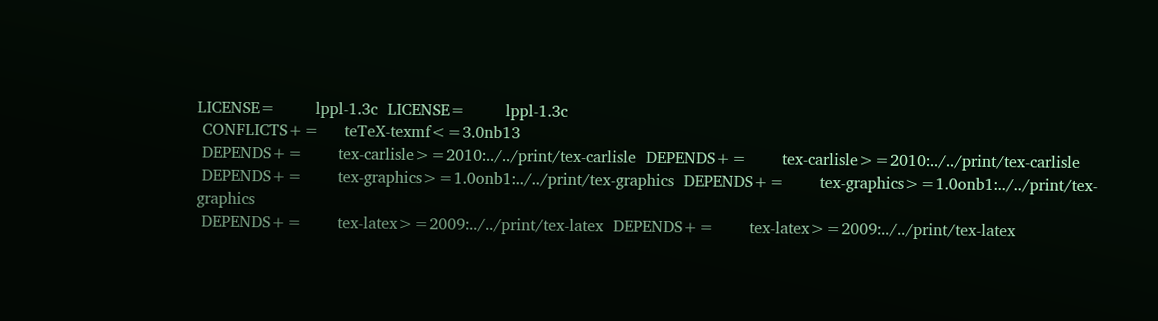LICENSE=        lppl-1.3c  LICENSE=        lppl-1.3c
 CONFLICTS+=     teTeX-texmf<=3.0nb13
 DEPENDS+=       tex-carlisle>=2010:../../print/tex-carlisle  DEPENDS+=       tex-carlisle>=2010:../../print/tex-carlisle
 DEPENDS+=       tex-graphics>=1.0onb1:../../print/tex-graphics  DEPENDS+=       tex-graphics>=1.0onb1:../../print/tex-graphics
 DEPENDS+=       tex-latex>=2009:../../print/tex-latex  DEPENDS+=       tex-latex>=2009:../../print/tex-latex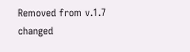Removed from v.1.7
changed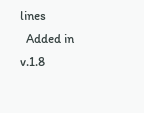lines
  Added in v.1.8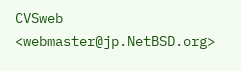CVSweb <webmaster@jp.NetBSD.org>